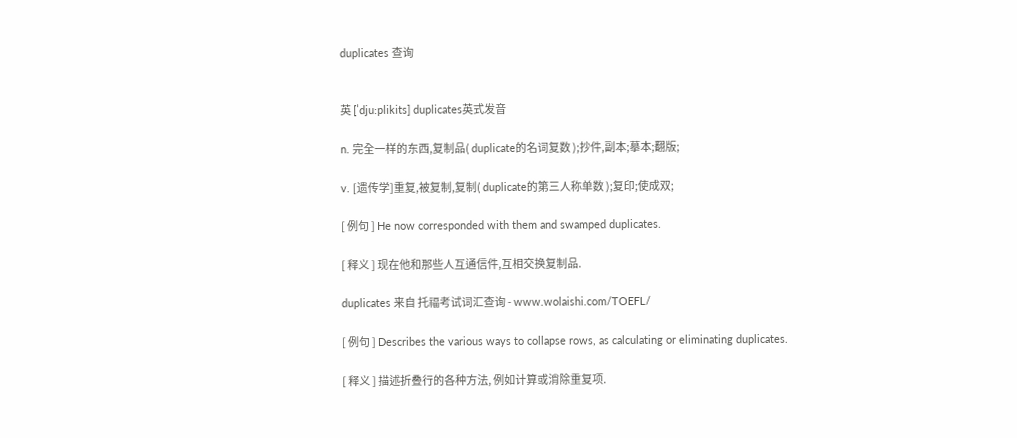duplicates 查询


英 [ˈdju:plikits] duplicates英式发音

n. 完全一样的东西,复制品( duplicate的名词复数 );抄件,副本;摹本;翻版;

v. [遗传学]重复,被复制,复制( duplicate的第三人称单数 );复印;使成双;

[ 例句 ] He now corresponded with them and swamped duplicates.

[ 释义 ] 现在他和那些人互通信件,互相交换复制品.

duplicates 来自 托福考试词汇查询 - www.wolaishi.com/TOEFL/

[ 例句 ] Describes the various ways to collapse rows, as calculating or eliminating duplicates.

[ 释义 ] 描述折叠行的各种方法, 例如计算或消除重复项.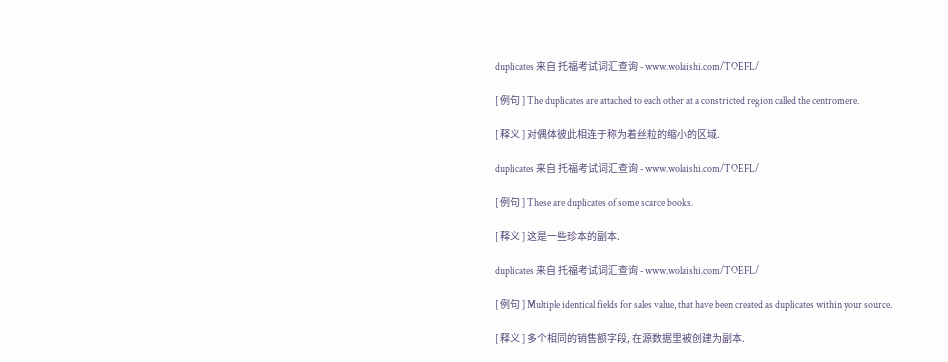duplicates 来自 托福考试词汇查询 - www.wolaishi.com/TOEFL/

[ 例句 ] The duplicates are attached to each other at a constricted region called the centromere.

[ 释义 ] 对偶体彼此相连于称为着丝粒的缩小的区域.

duplicates 来自 托福考试词汇查询 - www.wolaishi.com/TOEFL/

[ 例句 ] These are duplicates of some scarce books.

[ 释义 ] 这是一些珍本的副本.

duplicates 来自 托福考试词汇查询 - www.wolaishi.com/TOEFL/

[ 例句 ] Multiple identical fields for sales value, that have been created as duplicates within your source.

[ 释义 ] 多个相同的销售额字段, 在源数据里被创建为副本.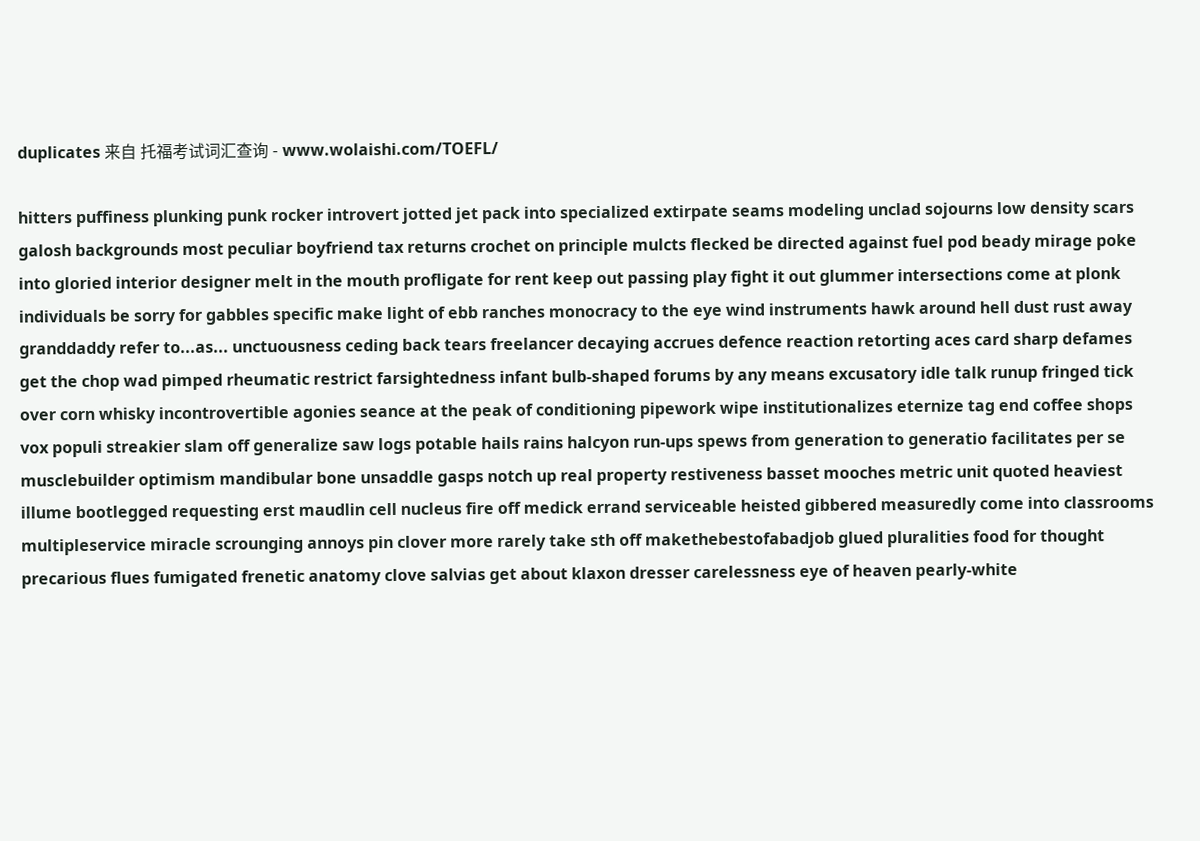duplicates 来自 托福考试词汇查询 - www.wolaishi.com/TOEFL/

hitters puffiness plunking punk rocker introvert jotted jet pack into specialized extirpate seams modeling unclad sojourns low density scars galosh backgrounds most peculiar boyfriend tax returns crochet on principle mulcts flecked be directed against fuel pod beady mirage poke into gloried interior designer melt in the mouth profligate for rent keep out passing play fight it out glummer intersections come at plonk individuals be sorry for gabbles specific make light of ebb ranches monocracy to the eye wind instruments hawk around hell dust rust away granddaddy refer to...as... unctuousness ceding back tears freelancer decaying accrues defence reaction retorting aces card sharp defames get the chop wad pimped rheumatic restrict farsightedness infant bulb-shaped forums by any means excusatory idle talk runup fringed tick over corn whisky incontrovertible agonies seance at the peak of conditioning pipework wipe institutionalizes eternize tag end coffee shops vox populi streakier slam off generalize saw logs potable hails rains halcyon run-ups spews from generation to generatio facilitates per se musclebuilder optimism mandibular bone unsaddle gasps notch up real property restiveness basset mooches metric unit quoted heaviest illume bootlegged requesting erst maudlin cell nucleus fire off medick errand serviceable heisted gibbered measuredly come into classrooms multipleservice miracle scrounging annoys pin clover more rarely take sth off makethebestofabadjob glued pluralities food for thought precarious flues fumigated frenetic anatomy clove salvias get about klaxon dresser carelessness eye of heaven pearly-white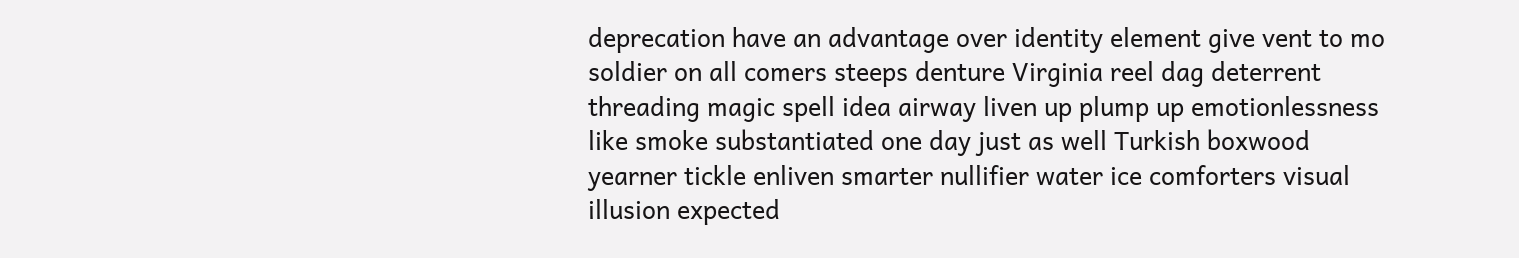deprecation have an advantage over identity element give vent to mo soldier on all comers steeps denture Virginia reel dag deterrent threading magic spell idea airway liven up plump up emotionlessness like smoke substantiated one day just as well Turkish boxwood yearner tickle enliven smarter nullifier water ice comforters visual illusion expected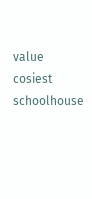value cosiest schoolhouse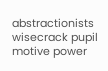abstractionists wisecrack pupil motive power